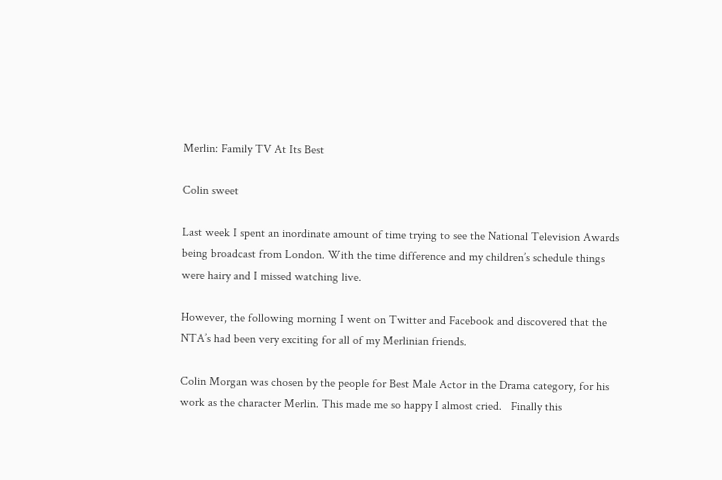Merlin: Family TV At Its Best

Colin sweet

Last week I spent an inordinate amount of time trying to see the National Television Awards being broadcast from London. With the time difference and my children’s schedule things were hairy and I missed watching live.

However, the following morning I went on Twitter and Facebook and discovered that the NTA’s had been very exciting for all of my Merlinian friends.

Colin Morgan was chosen by the people for Best Male Actor in the Drama category, for his work as the character Merlin. This made me so happy I almost cried.   Finally this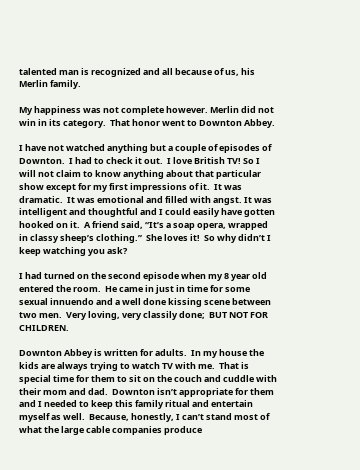talented man is recognized and all because of us, his Merlin family.

My happiness was not complete however. Merlin did not win in its category.  That honor went to Downton Abbey.

I have not watched anything but a couple of episodes of Downton.  I had to check it out.  I love British TV! So I will not claim to know anything about that particular show except for my first impressions of it.  It was dramatic.  It was emotional and filled with angst. It was intelligent and thoughtful and I could easily have gotten hooked on it.  A friend said, “It’s a soap opera, wrapped in classy sheep’s clothing.”  She loves it!  So why didn’t I keep watching you ask?

I had turned on the second episode when my 8 year old entered the room.  He came in just in time for some sexual innuendo and a well done kissing scene between two men.  Very loving, very classily done;  BUT NOT FOR CHILDREN.

Downton Abbey is written for adults.  In my house the kids are always trying to watch TV with me.  That is special time for them to sit on the couch and cuddle with their mom and dad.  Downton isn’t appropriate for them and I needed to keep this family ritual and entertain myself as well.  Because, honestly, I can’t stand most of what the large cable companies produce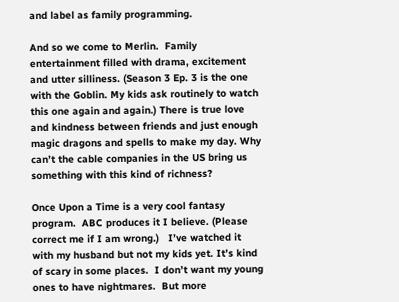and label as family programming.

And so we come to Merlin.  Family entertainment filled with drama, excitement and utter silliness. (Season 3 Ep. 3 is the one with the Goblin. My kids ask routinely to watch this one again and again.) There is true love and kindness between friends and just enough magic dragons and spells to make my day. Why can’t the cable companies in the US bring us something with this kind of richness?

Once Upon a Time is a very cool fantasy program.  ABC produces it I believe. (Please correct me if I am wrong.)   I’ve watched it with my husband but not my kids yet. It’s kind of scary in some places.  I don’t want my young ones to have nightmares.  But more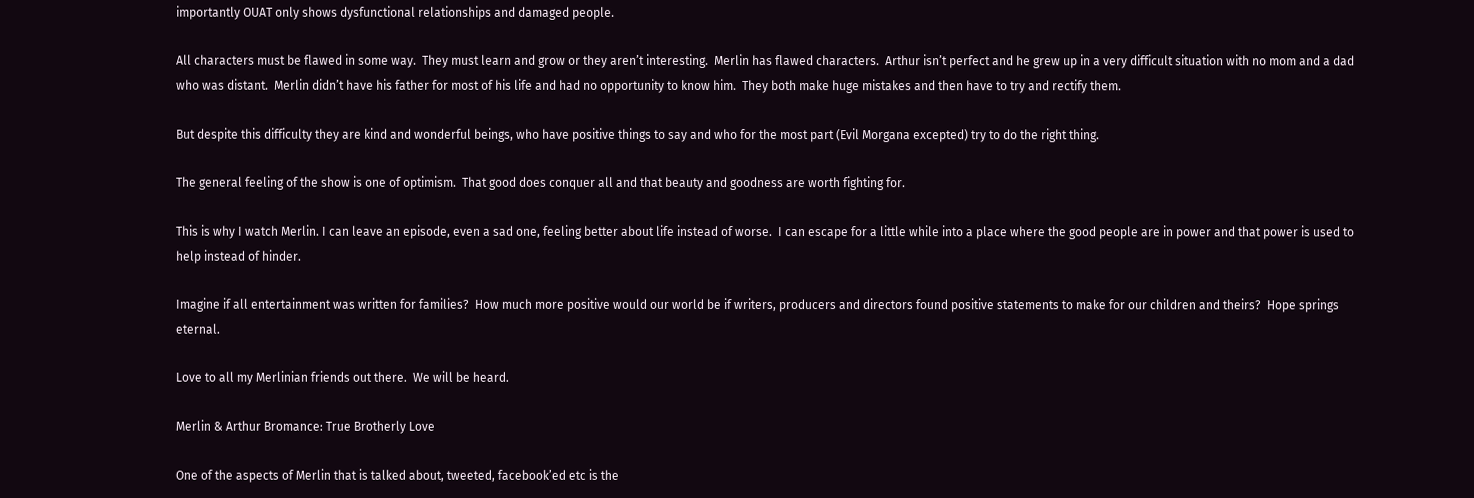importantly OUAT only shows dysfunctional relationships and damaged people.

All characters must be flawed in some way.  They must learn and grow or they aren’t interesting.  Merlin has flawed characters.  Arthur isn’t perfect and he grew up in a very difficult situation with no mom and a dad who was distant.  Merlin didn’t have his father for most of his life and had no opportunity to know him.  They both make huge mistakes and then have to try and rectify them.

But despite this difficulty they are kind and wonderful beings, who have positive things to say and who for the most part (Evil Morgana excepted) try to do the right thing.

The general feeling of the show is one of optimism.  That good does conquer all and that beauty and goodness are worth fighting for.

This is why I watch Merlin. I can leave an episode, even a sad one, feeling better about life instead of worse.  I can escape for a little while into a place where the good people are in power and that power is used to help instead of hinder.

Imagine if all entertainment was written for families?  How much more positive would our world be if writers, producers and directors found positive statements to make for our children and theirs?  Hope springs eternal.

Love to all my Merlinian friends out there.  We will be heard.

Merlin & Arthur Bromance: True Brotherly Love

One of the aspects of Merlin that is talked about, tweeted, facebook’ed etc is the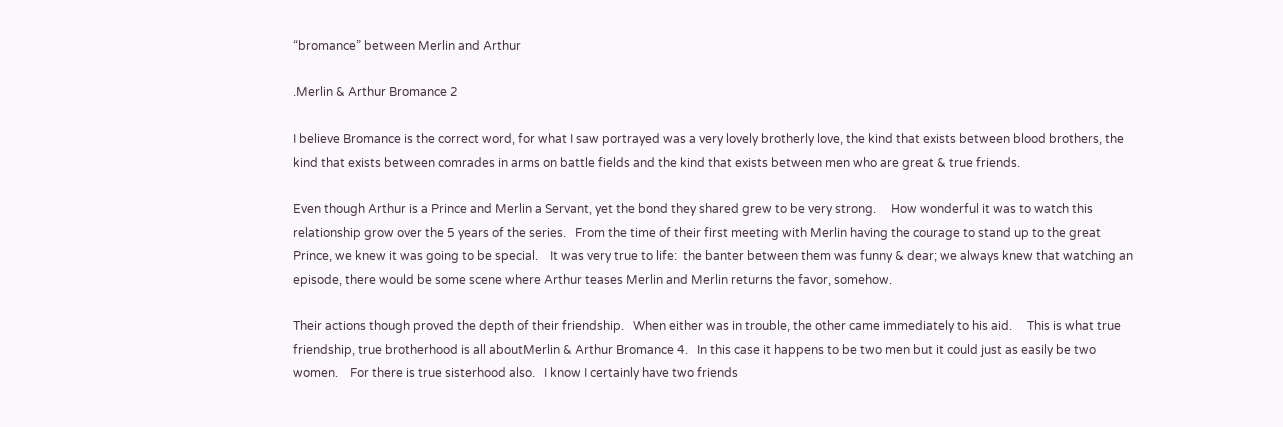“bromance” between Merlin and Arthur

.Merlin & Arthur Bromance 2

I believe Bromance is the correct word, for what I saw portrayed was a very lovely brotherly love, the kind that exists between blood brothers, the kind that exists between comrades in arms on battle fields and the kind that exists between men who are great & true friends.

Even though Arthur is a Prince and Merlin a Servant, yet the bond they shared grew to be very strong.     How wonderful it was to watch this relationship grow over the 5 years of the series.   From the time of their first meeting with Merlin having the courage to stand up to the great Prince, we knew it was going to be special.    It was very true to life:  the banter between them was funny & dear; we always knew that watching an episode, there would be some scene where Arthur teases Merlin and Merlin returns the favor, somehow.

Their actions though proved the depth of their friendship.   When either was in trouble, the other came immediately to his aid.     This is what true friendship, true brotherhood is all aboutMerlin & Arthur Bromance 4.   In this case it happens to be two men but it could just as easily be two women.    For there is true sisterhood also.   I know I certainly have two friends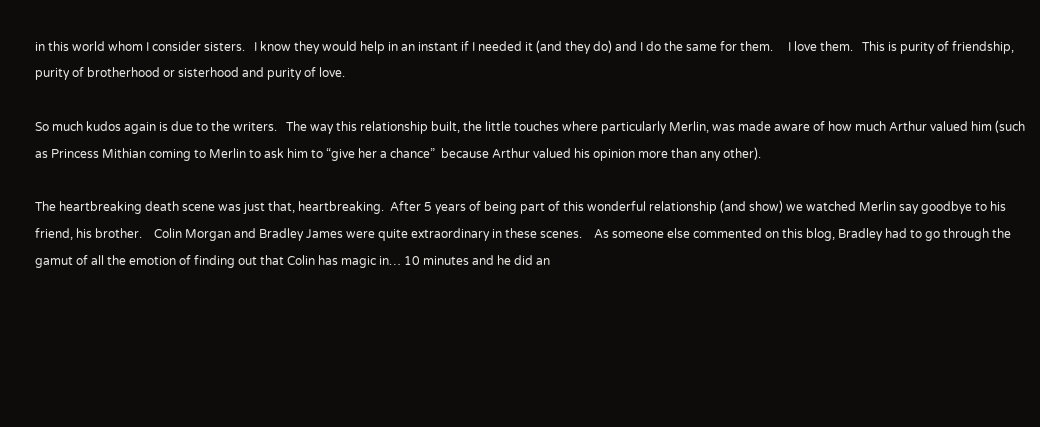in this world whom I consider sisters.   I know they would help in an instant if I needed it (and they do) and I do the same for them.     I love them.   This is purity of friendship, purity of brotherhood or sisterhood and purity of love.

So much kudos again is due to the writers.   The way this relationship built, the little touches where particularly Merlin, was made aware of how much Arthur valued him (such as Princess Mithian coming to Merlin to ask him to “give her a chance”  because Arthur valued his opinion more than any other).

The heartbreaking death scene was just that, heartbreaking.  After 5 years of being part of this wonderful relationship (and show) we watched Merlin say goodbye to his friend, his brother.    Colin Morgan and Bradley James were quite extraordinary in these scenes.    As someone else commented on this blog, Bradley had to go through the gamut of all the emotion of finding out that Colin has magic in… 10 minutes and he did an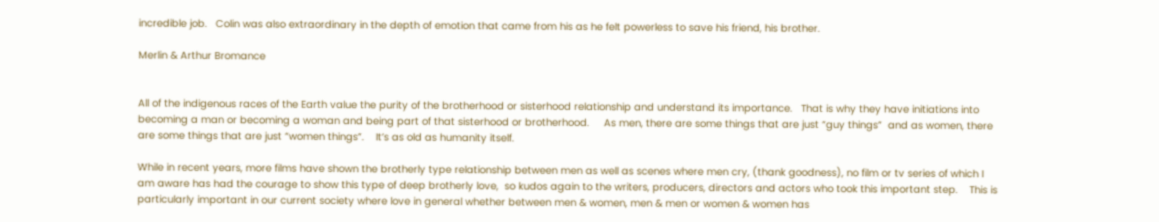incredible job.   Colin was also extraordinary in the depth of emotion that came from his as he felt powerless to save his friend, his brother.

Merlin & Arthur Bromance


All of the indigenous races of the Earth value the purity of the brotherhood or sisterhood relationship and understand its importance.   That is why they have initiations into becoming a man or becoming a woman and being part of that sisterhood or brotherhood.     As men, there are some things that are just “guy things”  and as women, there are some things that are just “women things”.    It’s as old as humanity itself.

While in recent years, more films have shown the brotherly type relationship between men as well as scenes where men cry, (thank goodness), no film or tv series of which I am aware has had the courage to show this type of deep brotherly love,  so kudos again to the writers, producers, directors and actors who took this important step.    This is particularly important in our current society where love in general whether between men & women, men & men or women & women has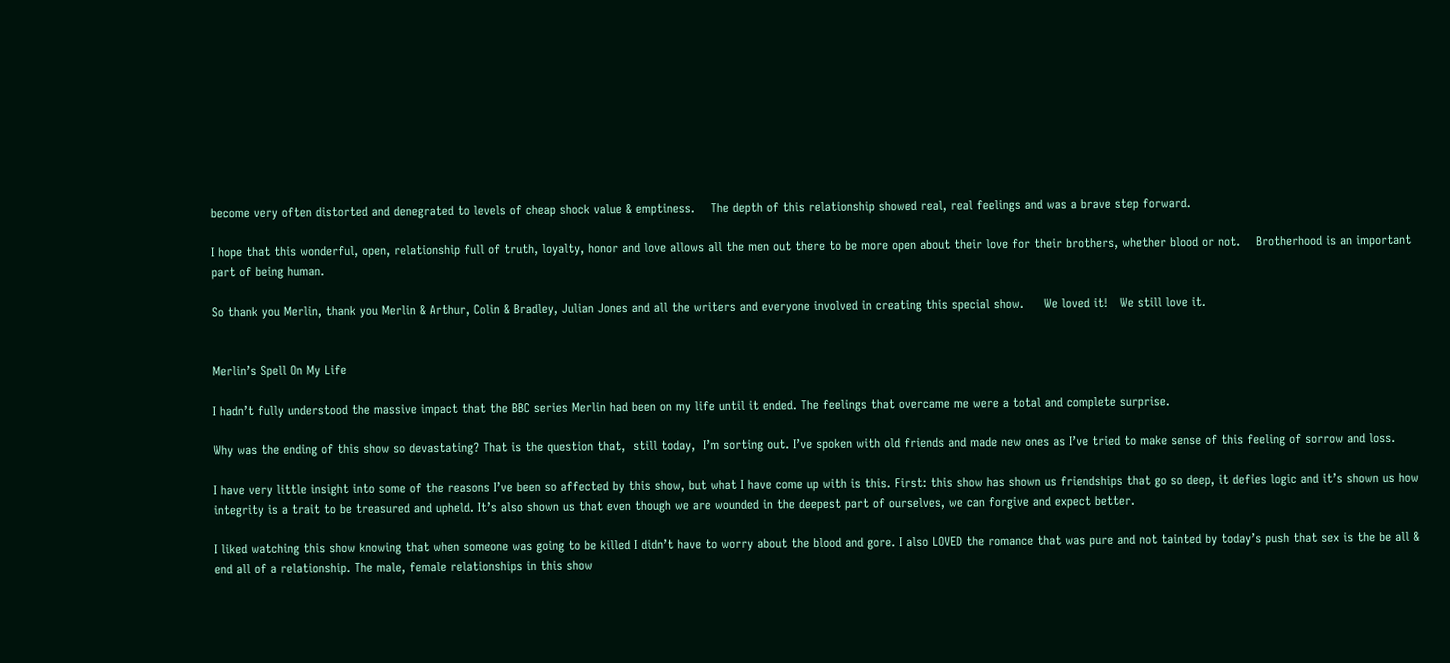become very often distorted and denegrated to levels of cheap shock value & emptiness.    The depth of this relationship showed real, real feelings and was a brave step forward.

I hope that this wonderful, open, relationship full of truth, loyalty, honor and love allows all the men out there to be more open about their love for their brothers, whether blood or not.    Brotherhood is an important part of being human.

So thank you Merlin, thank you Merlin & Arthur, Colin & Bradley, Julian Jones and all the writers and everyone involved in creating this special show.     We loved it!   We still love it.


Merlin’s Spell On My Life

I hadn’t fully understood the massive impact that the BBC series Merlin had been on my life until it ended. The feelings that overcame me were a total and complete surprise.

Why was the ending of this show so devastating? That is the question that,  still today,  I’m sorting out. I’ve spoken with old friends and made new ones as I’ve tried to make sense of this feeling of sorrow and loss.

I have very little insight into some of the reasons I’ve been so affected by this show, but what I have come up with is this. First: this show has shown us friendships that go so deep, it defies logic and it’s shown us how integrity is a trait to be treasured and upheld. It’s also shown us that even though we are wounded in the deepest part of ourselves, we can forgive and expect better.

I liked watching this show knowing that when someone was going to be killed I didn’t have to worry about the blood and gore. I also LOVED the romance that was pure and not tainted by today’s push that sex is the be all & end all of a relationship. The male, female relationships in this show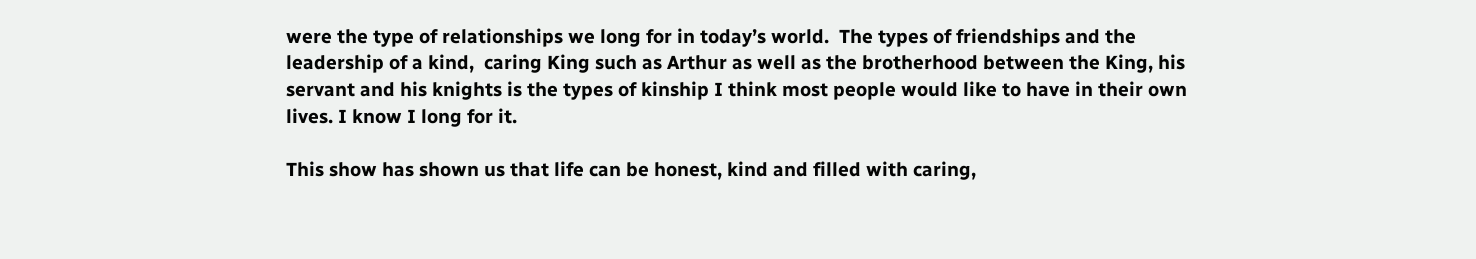were the type of relationships we long for in today’s world.  The types of friendships and the leadership of a kind,  caring King such as Arthur as well as the brotherhood between the King, his servant and his knights is the types of kinship I think most people would like to have in their own lives. I know I long for it.

This show has shown us that life can be honest, kind and filled with caring,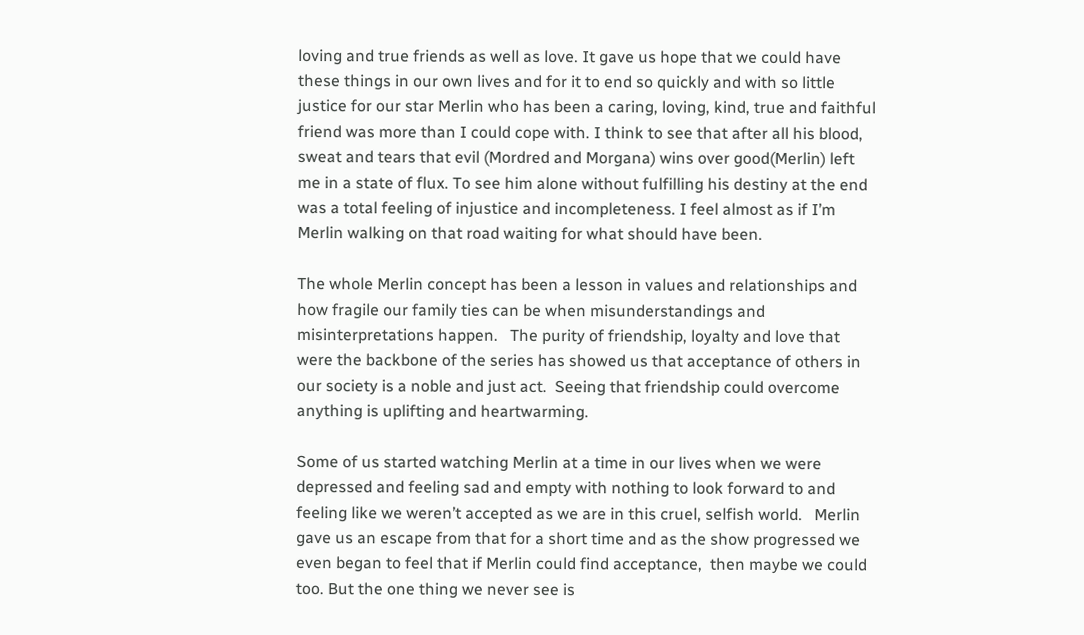loving and true friends as well as love. It gave us hope that we could have these things in our own lives and for it to end so quickly and with so little justice for our star Merlin who has been a caring, loving, kind, true and faithful friend was more than I could cope with. I think to see that after all his blood, sweat and tears that evil (Mordred and Morgana) wins over good(Merlin) left me in a state of flux. To see him alone without fulfilling his destiny at the end was a total feeling of injustice and incompleteness. I feel almost as if I’m Merlin walking on that road waiting for what should have been.

The whole Merlin concept has been a lesson in values and relationships and how fragile our family ties can be when misunderstandings and misinterpretations happen.   The purity of friendship, loyalty and love that were the backbone of the series has showed us that acceptance of others in our society is a noble and just act.  Seeing that friendship could overcome anything is uplifting and heartwarming.

Some of us started watching Merlin at a time in our lives when we were depressed and feeling sad and empty with nothing to look forward to and feeling like we weren’t accepted as we are in this cruel, selfish world.   Merlin gave us an escape from that for a short time and as the show progressed we even began to feel that if Merlin could find acceptance,  then maybe we could too. But the one thing we never see is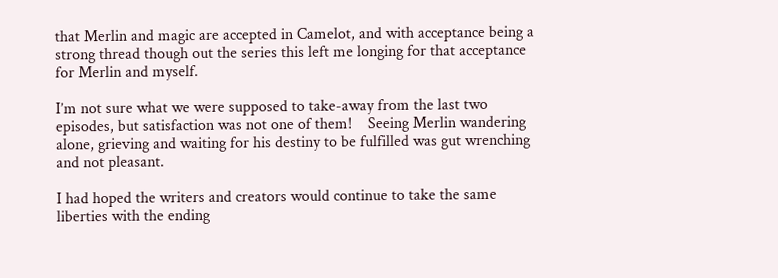that Merlin and magic are accepted in Camelot, and with acceptance being a strong thread though out the series this left me longing for that acceptance for Merlin and myself.

I’m not sure what we were supposed to take-away from the last two episodes, but satisfaction was not one of them!    Seeing Merlin wandering alone, grieving and waiting for his destiny to be fulfilled was gut wrenching and not pleasant.

I had hoped the writers and creators would continue to take the same liberties with the ending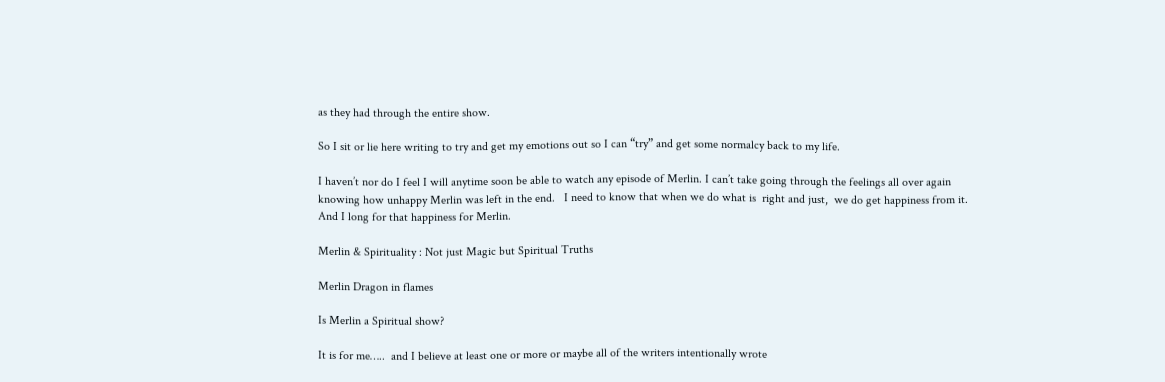as they had through the entire show.

So I sit or lie here writing to try and get my emotions out so I can “try” and get some normalcy back to my life.

I haven’t nor do I feel I will anytime soon be able to watch any episode of Merlin. I can’t take going through the feelings all over again knowing how unhappy Merlin was left in the end.   I need to know that when we do what is  right and just,  we do get happiness from it.   And I long for that happiness for Merlin.

Merlin & Spirituality : Not just Magic but Spiritual Truths

Merlin Dragon in flames

Is Merlin a Spiritual show?

It is for me…..  and I believe at least one or more or maybe all of the writers intentionally wrote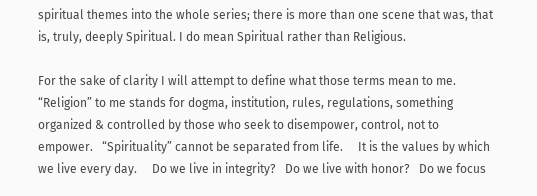spiritual themes into the whole series; there is more than one scene that was, that is, truly, deeply Spiritual. I do mean Spiritual rather than Religious.

For the sake of clarity I will attempt to define what those terms mean to me.   “Religion” to me stands for dogma, institution, rules, regulations, something organized & controlled by those who seek to disempower, control, not to empower.   “Spirituality” cannot be separated from life.     It is the values by which we live every day.     Do we live in integrity?   Do we live with honor?   Do we focus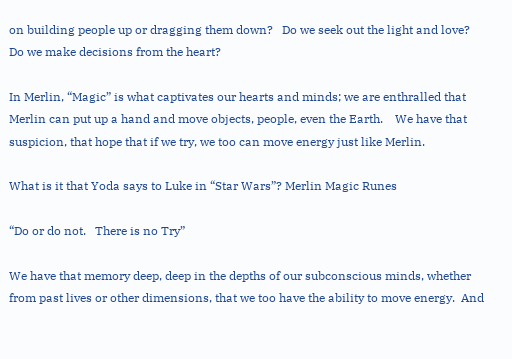on building people up or dragging them down?   Do we seek out the light and love?   Do we make decisions from the heart?

In Merlin, “Magic” is what captivates our hearts and minds; we are enthralled that Merlin can put up a hand and move objects, people, even the Earth.    We have that suspicion, that hope that if we try, we too can move energy just like Merlin.

What is it that Yoda says to Luke in “Star Wars”? Merlin Magic Runes

“Do or do not.   There is no Try”

We have that memory deep, deep in the depths of our subconscious minds, whether from past lives or other dimensions, that we too have the ability to move energy.  And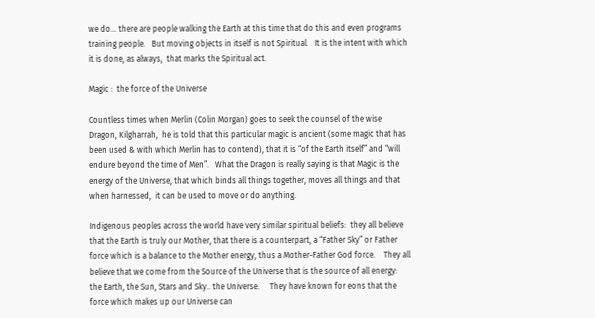we do… there are people walking the Earth at this time that do this and even programs training people.   But moving objects in itself is not Spiritual.   It is the intent with which it is done, as always,  that marks the Spiritual act.

Magic :  the force of the Universe

Countless times when Merlin (Colin Morgan) goes to seek the counsel of the wise Dragon, Kilgharrah,  he is told that this particular magic is ancient (some magic that has been used & with which Merlin has to contend), that it is “of the Earth itself” and “will endure beyond the time of Men”.   What the Dragon is really saying is that Magic is the energy of the Universe, that which binds all things together, moves all things and that when harnessed,  it can be used to move or do anything.

Indigenous peoples across the world have very similar spiritual beliefs:  they all believe that the Earth is truly our Mother, that there is a counterpart, a “Father Sky” or Father force which is a balance to the Mother energy, thus a Mother-Father God force.    They all believe that we come from the Source of the Universe that is the source of all energy: the Earth, the Sun, Stars and Sky.. the Universe.     They have known for eons that the force which makes up our Universe can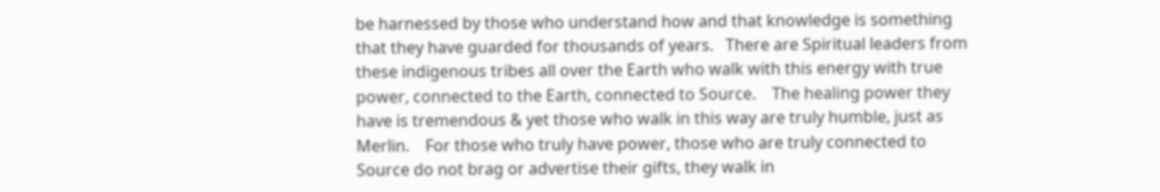be harnessed by those who understand how and that knowledge is something that they have guarded for thousands of years.   There are Spiritual leaders from these indigenous tribes all over the Earth who walk with this energy with true power, connected to the Earth, connected to Source.    The healing power they have is tremendous & yet those who walk in this way are truly humble, just as Merlin.    For those who truly have power, those who are truly connected to Source do not brag or advertise their gifts, they walk in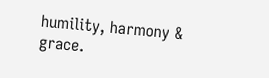humility, harmony & grace.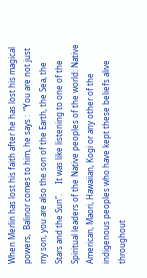When Merlin has lost his faith after he has lost his magical powers,  Balinor comes to him, he says :  “You are not just my son, you are also the son of the Earth, the Sea, the Stars and the Sun”.     It was like listening to one of the Spiritual leaders of the Native peoples of the world: Native American, Maori, Hawaiian, Kogi or any other of the indigenous peoples who have kept these beliefs alive throughout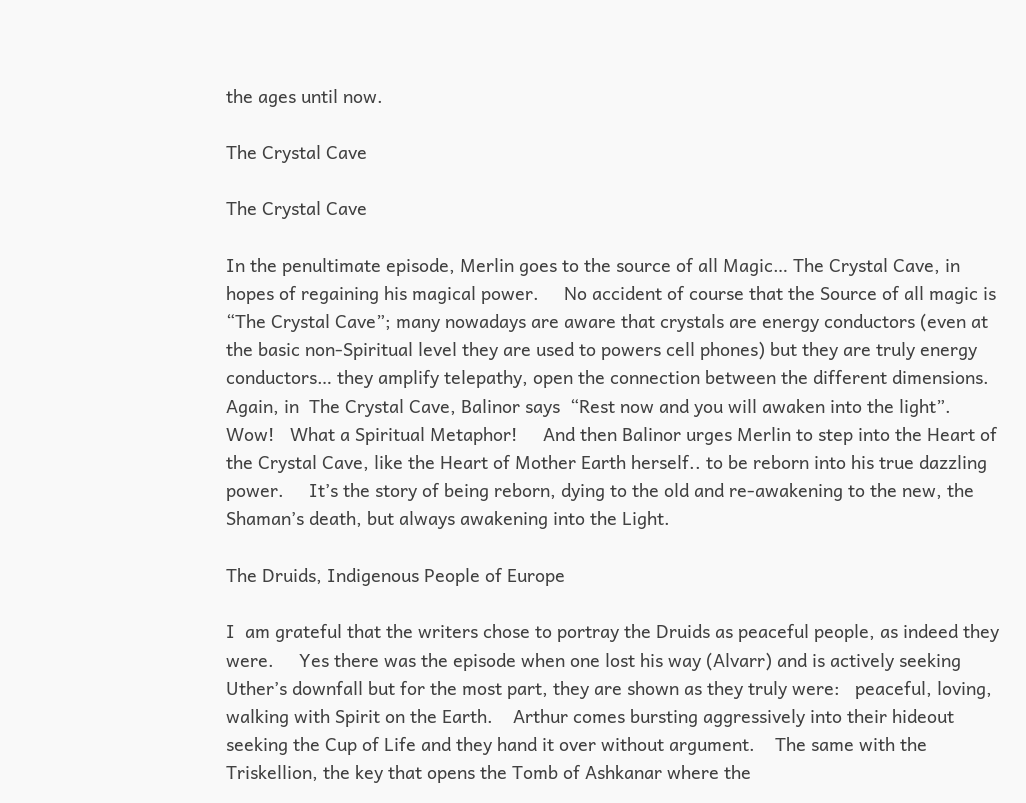the ages until now.

The Crystal Cave

The Crystal Cave

In the penultimate episode, Merlin goes to the source of all Magic… The Crystal Cave, in hopes of regaining his magical power.     No accident of course that the Source of all magic is “The Crystal Cave”; many nowadays are aware that crystals are energy conductors (even at the basic non-Spiritual level they are used to powers cell phones) but they are truly energy conductors… they amplify telepathy, open the connection between the different dimensions. Again, in  The Crystal Cave, Balinor says  “Rest now and you will awaken into the light”.   Wow!   What a Spiritual Metaphor!     And then Balinor urges Merlin to step into the Heart of the Crystal Cave, like the Heart of Mother Earth herself.. to be reborn into his true dazzling power.     It’s the story of being reborn, dying to the old and re-awakening to the new, the Shaman’s death, but always awakening into the Light.

The Druids, Indigenous People of Europe

I  am grateful that the writers chose to portray the Druids as peaceful people, as indeed they were.     Yes there was the episode when one lost his way (Alvarr) and is actively seeking Uther’s downfall but for the most part, they are shown as they truly were:   peaceful, loving, walking with Spirit on the Earth.    Arthur comes bursting aggressively into their hideout seeking the Cup of Life and they hand it over without argument.    The same with the Triskellion, the key that opens the Tomb of Ashkanar where the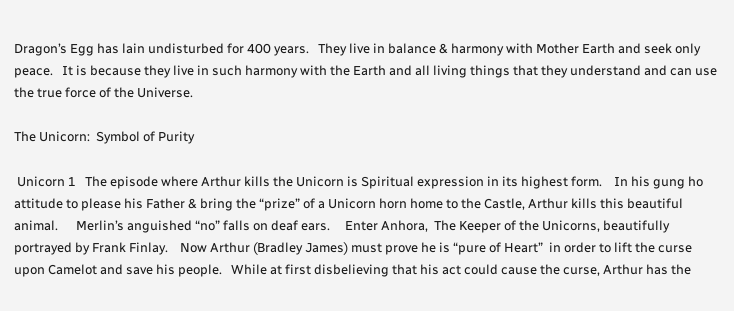Dragon’s Egg has lain undisturbed for 400 years.   They live in balance & harmony with Mother Earth and seek only peace.   It is because they live in such harmony with the Earth and all living things that they understand and can use the true force of the Universe.

The Unicorn:  Symbol of Purity

 Unicorn 1   The episode where Arthur kills the Unicorn is Spiritual expression in its highest form.    In his gung ho attitude to please his Father & bring the “prize” of a Unicorn horn home to the Castle, Arthur kills this beautiful animal.      Merlin’s anguished “no” falls on deaf ears.     Enter Anhora,  The Keeper of the Unicorns, beautifully portrayed by Frank Finlay.    Now Arthur (Bradley James) must prove he is “pure of Heart”  in order to lift the curse upon Camelot and save his people.   While at first disbelieving that his act could cause the curse, Arthur has the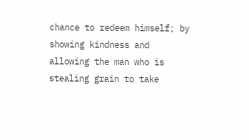chance to redeem himself; by showing kindness and allowing the man who is stealing grain to take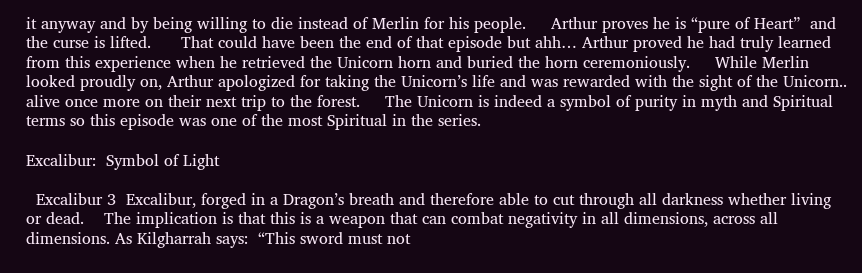it anyway and by being willing to die instead of Merlin for his people.     Arthur proves he is “pure of Heart”  and the curse is lifted.      That could have been the end of that episode but ahh… Arthur proved he had truly learned from this experience when he retrieved the Unicorn horn and buried the horn ceremoniously.     While Merlin looked proudly on, Arthur apologized for taking the Unicorn’s life and was rewarded with the sight of the Unicorn.. alive once more on their next trip to the forest.     The Unicorn is indeed a symbol of purity in myth and Spiritual terms so this episode was one of the most Spiritual in the series.

Excalibur:  Symbol of Light

  Excalibur 3  Excalibur, forged in a Dragon’s breath and therefore able to cut through all darkness whether living or dead.    The implication is that this is a weapon that can combat negativity in all dimensions, across all dimensions. As Kilgharrah says:  “This sword must not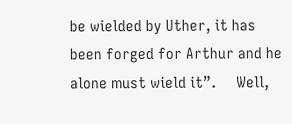be wielded by Uther, it has been forged for Arthur and he alone must wield it”.     Well,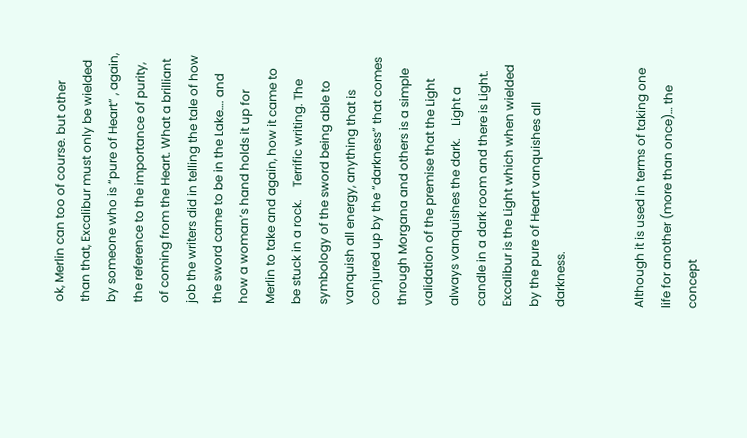ok, Merlin can too of course. but other than that, Excalibur must only be wielded by someone who is “pure of Heart” , again, the reference to the importance of purity, of coming from the Heart. What a brilliant job the writers did in telling the tale of how the sword came to be in the Lake…. and how a woman’s hand holds it up for Merlin to take and again, how it came to be stuck in a rock.    Terrific writing. The symbology of the sword being able to vanquish all energy, anything that is conjured up by the “darkness” that comes through Morgana and others is a simple validation of the premise that the Light always vanquishes the dark.    Light a candle in a dark room and there is Light.      Excalibur is the Light which when wielded by the pure of Heart vanquishes all darkness.


Although it is used in terms of taking one life for another (more than once)… the concept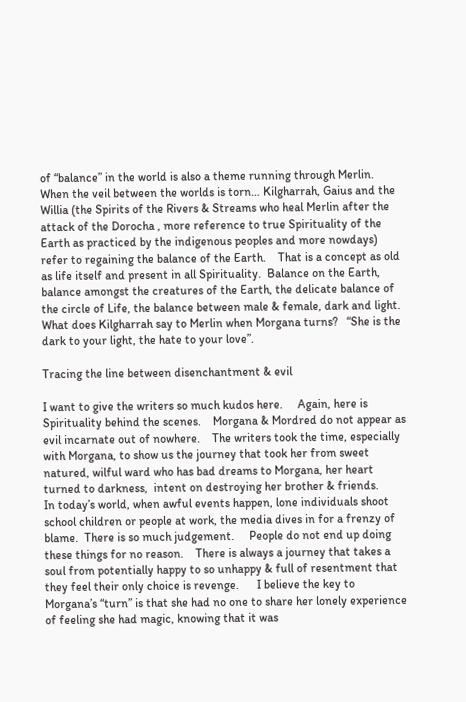of “balance” in the world is also a theme running through Merlin.     When the veil between the worlds is torn… Kilgharrah, Gaius and the Willia (the Spirits of the Rivers & Streams who heal Merlin after the attack of the Dorocha , more reference to true Spirituality of the Earth as practiced by the indigenous peoples and more nowdays)  refer to regaining the balance of the Earth.    That is a concept as old as life itself and present in all Spirituality.  Balance on the Earth, balance amongst the creatures of the Earth, the delicate balance of the circle of Life, the balance between male & female, dark and light.      What does Kilgharrah say to Merlin when Morgana turns?   “She is the dark to your light, the hate to your love”.

Tracing the line between disenchantment & evil

I want to give the writers so much kudos here.     Again, here is Spirituality behind the scenes.    Morgana & Mordred do not appear as evil incarnate out of nowhere.    The writers took the time, especially with Morgana, to show us the journey that took her from sweet natured, wilful ward who has bad dreams to Morgana, her heart turned to darkness,  intent on destroying her brother & friends.      In today’s world, when awful events happen, lone individuals shoot school children or people at work, the media dives in for a frenzy of blame.  There is so much judgement.     People do not end up doing these things for no reason.    There is always a journey that takes a soul from potentially happy to so unhappy & full of resentment that they feel their only choice is revenge.      I believe the key to Morgana’s “turn” is that she had no one to share her lonely experience of feeling she had magic, knowing that it was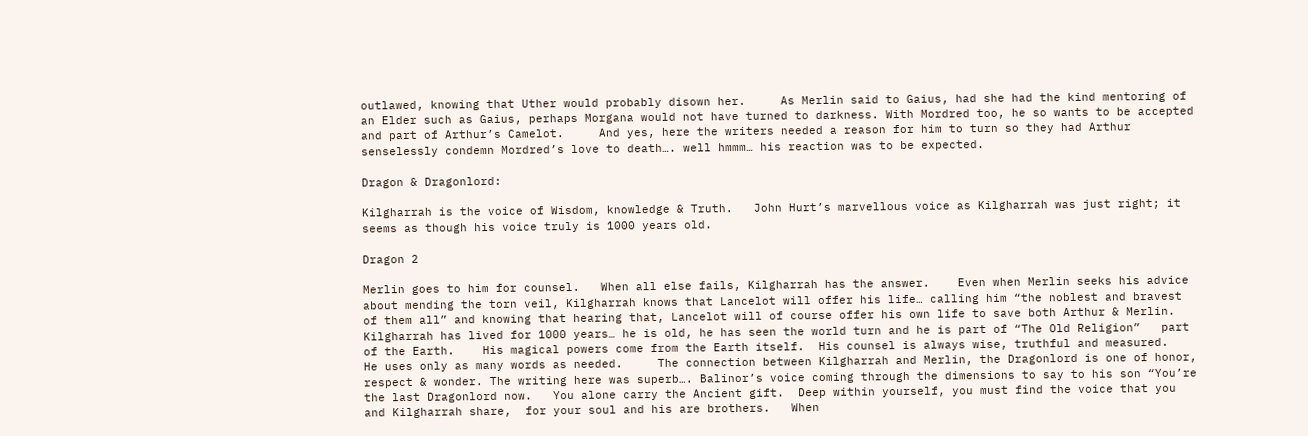outlawed, knowing that Uther would probably disown her.     As Merlin said to Gaius, had she had the kind mentoring of an Elder such as Gaius, perhaps Morgana would not have turned to darkness. With Mordred too, he so wants to be accepted and part of Arthur’s Camelot.     And yes, here the writers needed a reason for him to turn so they had Arthur senselessly condemn Mordred’s love to death…. well hmmm… his reaction was to be expected.

Dragon & Dragonlord:

Kilgharrah is the voice of Wisdom, knowledge & Truth.   John Hurt’s marvellous voice as Kilgharrah was just right; it seems as though his voice truly is 1000 years old.

Dragon 2

Merlin goes to him for counsel.   When all else fails, Kilgharrah has the answer.    Even when Merlin seeks his advice about mending the torn veil, Kilgharrah knows that Lancelot will offer his life… calling him “the noblest and bravest of them all” and knowing that hearing that, Lancelot will of course offer his own life to save both Arthur & Merlin.     Kilgharrah has lived for 1000 years… he is old, he has seen the world turn and he is part of “The Old Religion”   part of the Earth.    His magical powers come from the Earth itself.  His counsel is always wise, truthful and measured.    He uses only as many words as needed.     The connection between Kilgharrah and Merlin, the Dragonlord is one of honor, respect & wonder. The writing here was superb…. Balinor’s voice coming through the dimensions to say to his son “You’re the last Dragonlord now.   You alone carry the Ancient gift.  Deep within yourself, you must find the voice that you and Kilgharrah share,  for your soul and his are brothers.   When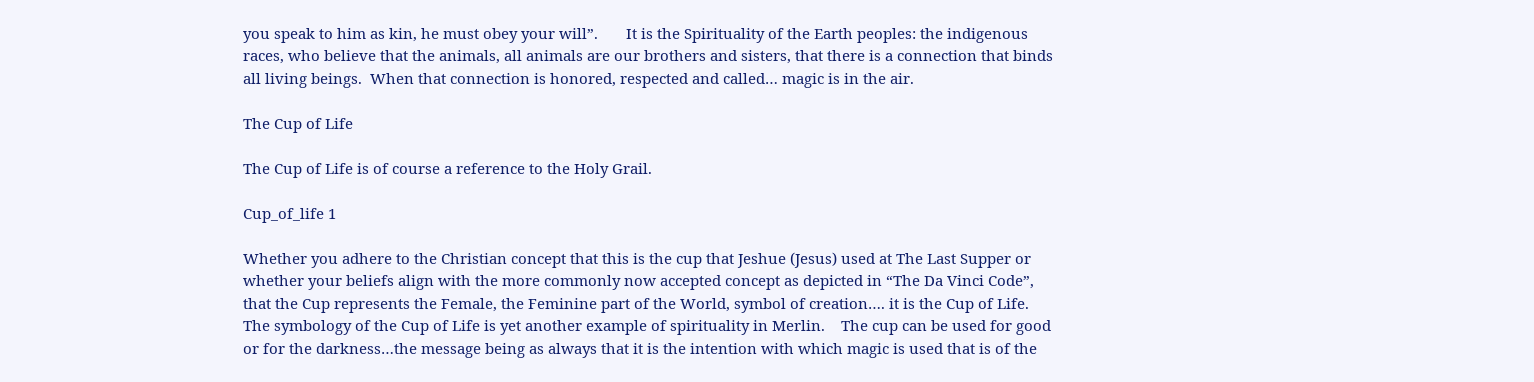you speak to him as kin, he must obey your will”.       It is the Spirituality of the Earth peoples: the indigenous races, who believe that the animals, all animals are our brothers and sisters, that there is a connection that binds all living beings.  When that connection is honored, respected and called… magic is in the air.

The Cup of Life

The Cup of Life is of course a reference to the Holy Grail.

Cup_of_life 1

Whether you adhere to the Christian concept that this is the cup that Jeshue (Jesus) used at The Last Supper or whether your beliefs align with the more commonly now accepted concept as depicted in “The Da Vinci Code”, that the Cup represents the Female, the Feminine part of the World, symbol of creation…. it is the Cup of Life.     The symbology of the Cup of Life is yet another example of spirituality in Merlin.    The cup can be used for good or for the darkness…the message being as always that it is the intention with which magic is used that is of the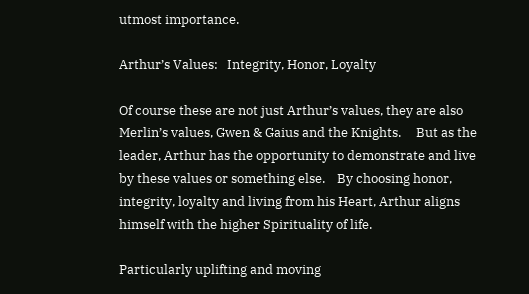utmost importance.

Arthur’s Values:   Integrity, Honor, Loyalty

Of course these are not just Arthur’s values, they are also Merlin’s values, Gwen & Gaius and the Knights.     But as the leader, Arthur has the opportunity to demonstrate and live by these values or something else.    By choosing honor, integrity, loyalty and living from his Heart, Arthur aligns himself with the higher Spirituality of life.

Particularly uplifting and moving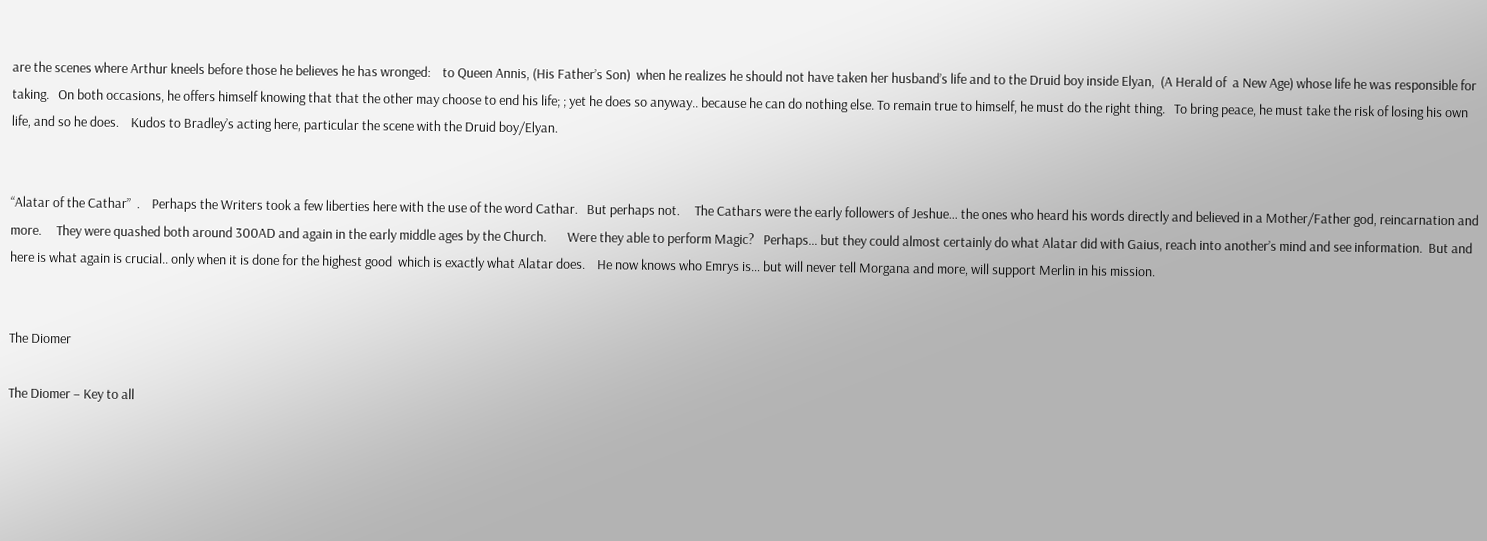are the scenes where Arthur kneels before those he believes he has wronged:    to Queen Annis, (His Father’s Son)  when he realizes he should not have taken her husband’s life and to the Druid boy inside Elyan,  (A Herald of  a New Age) whose life he was responsible for taking.   On both occasions, he offers himself knowing that that the other may choose to end his life; ; yet he does so anyway.. because he can do nothing else. To remain true to himself, he must do the right thing.   To bring peace, he must take the risk of losing his own life, and so he does.    Kudos to Bradley’s acting here, particular the scene with the Druid boy/Elyan.


“Alatar of the Cathar”  .    Perhaps the Writers took a few liberties here with the use of the word Cathar.   But perhaps not.     The Cathars were the early followers of Jeshue… the ones who heard his words directly and believed in a Mother/Father god, reincarnation and more.     They were quashed both around 300AD and again in the early middle ages by the Church.       Were they able to perform Magic?   Perhaps… but they could almost certainly do what Alatar did with Gaius, reach into another’s mind and see information.  But and here is what again is crucial.. only when it is done for the highest good  which is exactly what Alatar does.    He now knows who Emrys is… but will never tell Morgana and more, will support Merlin in his mission.


The Diomer

The Diomer – Key to all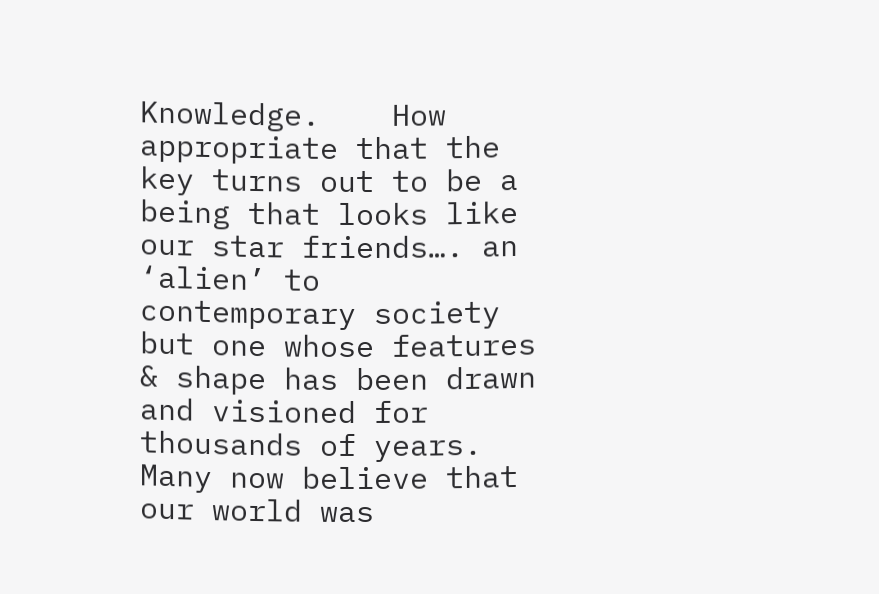Knowledge.    How appropriate that the key turns out to be a being that looks like our star friends…. an ‘alien’ to contemporary society but one whose features & shape has been drawn and visioned for thousands of years.     Many now believe that our world was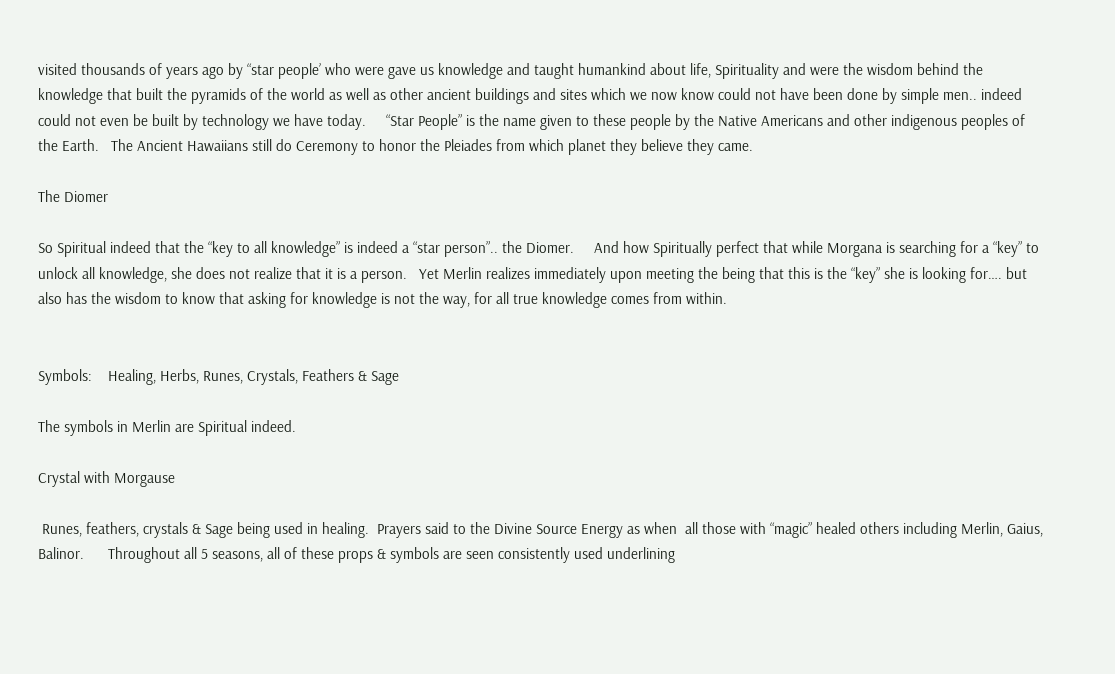visited thousands of years ago by “star people’ who were gave us knowledge and taught humankind about life, Spirituality and were the wisdom behind the knowledge that built the pyramids of the world as well as other ancient buildings and sites which we now know could not have been done by simple men.. indeed could not even be built by technology we have today.     “Star People” is the name given to these people by the Native Americans and other indigenous peoples of the Earth.   The Ancient Hawaiians still do Ceremony to honor the Pleiades from which planet they believe they came.

The Diomer

So Spiritual indeed that the “key to all knowledge” is indeed a “star person”.. the Diomer.     And how Spiritually perfect that while Morgana is searching for a “key” to unlock all knowledge, she does not realize that it is a person.   Yet Merlin realizes immediately upon meeting the being that this is the “key” she is looking for…. but also has the wisdom to know that asking for knowledge is not the way, for all true knowledge comes from within.


Symbols:    Healing, Herbs, Runes, Crystals, Feathers & Sage

The symbols in Merlin are Spiritual indeed.

Crystal with Morgause

 Runes, feathers, crystals & Sage being used in healing.  Prayers said to the Divine Source Energy as when  all those with “magic” healed others including Merlin, Gaius, Balinor.      Throughout all 5 seasons, all of these props & symbols are seen consistently used underlining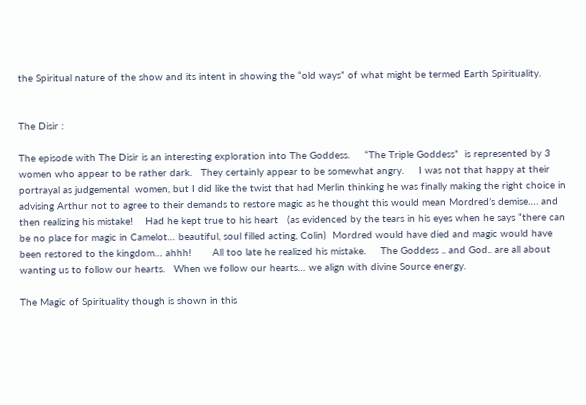the Spiritual nature of the show and its intent in showing the “old ways” of what might be termed Earth Spirituality.


The Disir :

The episode with The Disir is an interesting exploration into The Goddess.     “The Triple Goddess”  is represented by 3 women who appear to be rather dark.   They certainly appear to be somewhat angry.     I was not that happy at their portrayal as judgemental  women, but I did like the twist that had Merlin thinking he was finally making the right choice in advising Arthur not to agree to their demands to restore magic as he thought this would mean Mordred’s demise…. and then realizing his mistake!    Had he kept true to his heart   (as evidenced by the tears in his eyes when he says “there can be no place for magic in Camelot… beautiful, soul filled acting, Colin)  Mordred would have died and magic would have been restored to the kingdom… ahhh!       All too late he realized his mistake.     The Goddess .. and God.. are all about wanting us to follow our hearts.   When we follow our hearts… we align with divine Source energy.

The Magic of Spirituality though is shown in this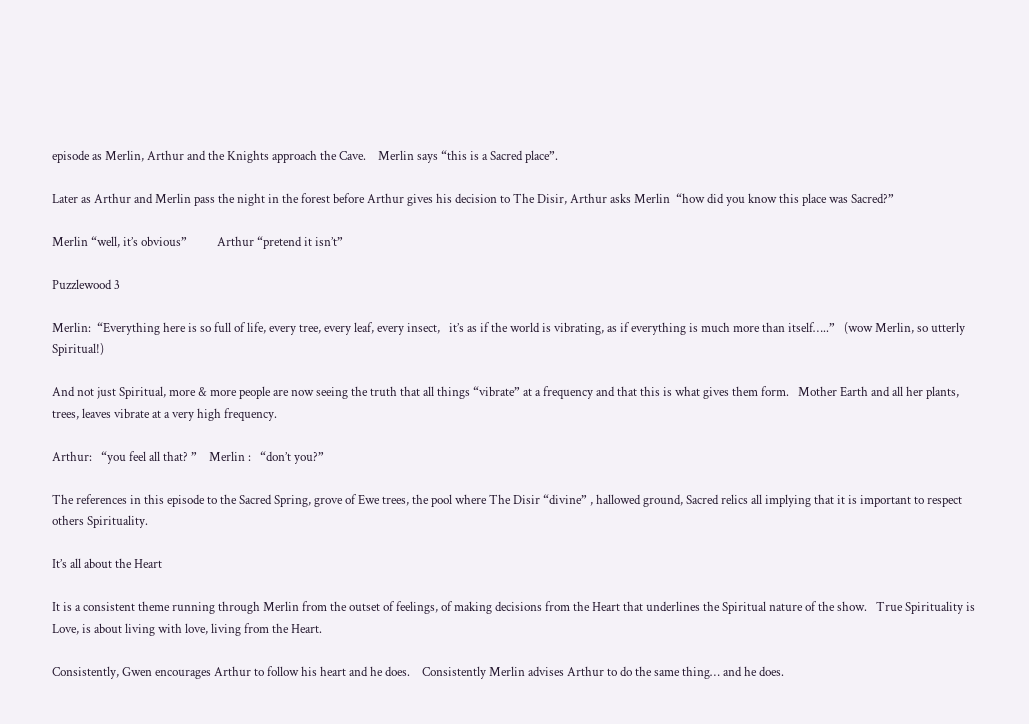episode as Merlin, Arthur and the Knights approach the Cave.    Merlin says “this is a Sacred place”.

Later as Arthur and Merlin pass the night in the forest before Arthur gives his decision to The Disir, Arthur asks Merlin  “how did you know this place was Sacred?”

Merlin “well, it’s obvious”          Arthur “pretend it isn’t”

Puzzlewood 3

Merlin:  “Everything here is so full of life, every tree, every leaf, every insect,   it’s as if the world is vibrating, as if everything is much more than itself…..”   (wow Merlin, so utterly Spiritual!)

And not just Spiritual, more & more people are now seeing the truth that all things “vibrate” at a frequency and that this is what gives them form.   Mother Earth and all her plants, trees, leaves vibrate at a very high frequency.

Arthur:   “you feel all that? ”    Merlin :   “don’t you?”

The references in this episode to the Sacred Spring, grove of Ewe trees, the pool where The Disir “divine” , hallowed ground, Sacred relics all implying that it is important to respect others Spirituality.

It’s all about the Heart

It is a consistent theme running through Merlin from the outset of feelings, of making decisions from the Heart that underlines the Spiritual nature of the show.   True Spirituality is Love, is about living with love, living from the Heart.

Consistently, Gwen encourages Arthur to follow his heart and he does.    Consistently Merlin advises Arthur to do the same thing… and he does.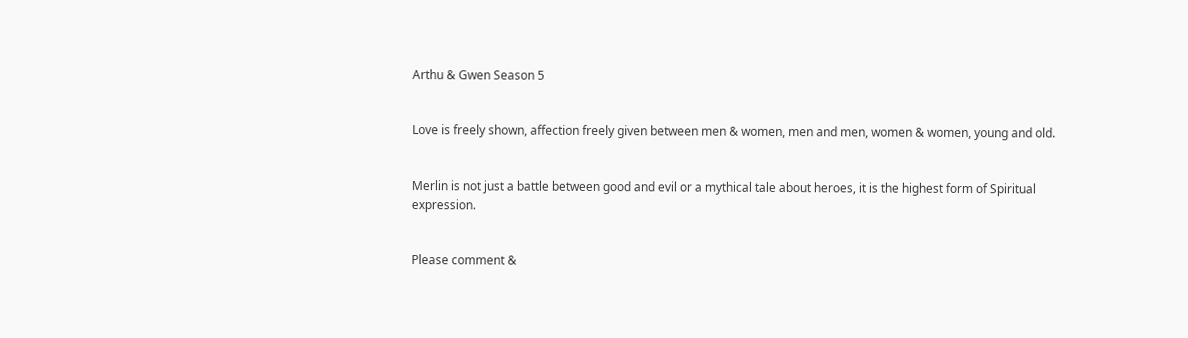Arthu & Gwen Season 5


Love is freely shown, affection freely given between men & women, men and men, women & women, young and old.


Merlin is not just a battle between good and evil or a mythical tale about heroes, it is the highest form of Spiritual expression.


Please comment &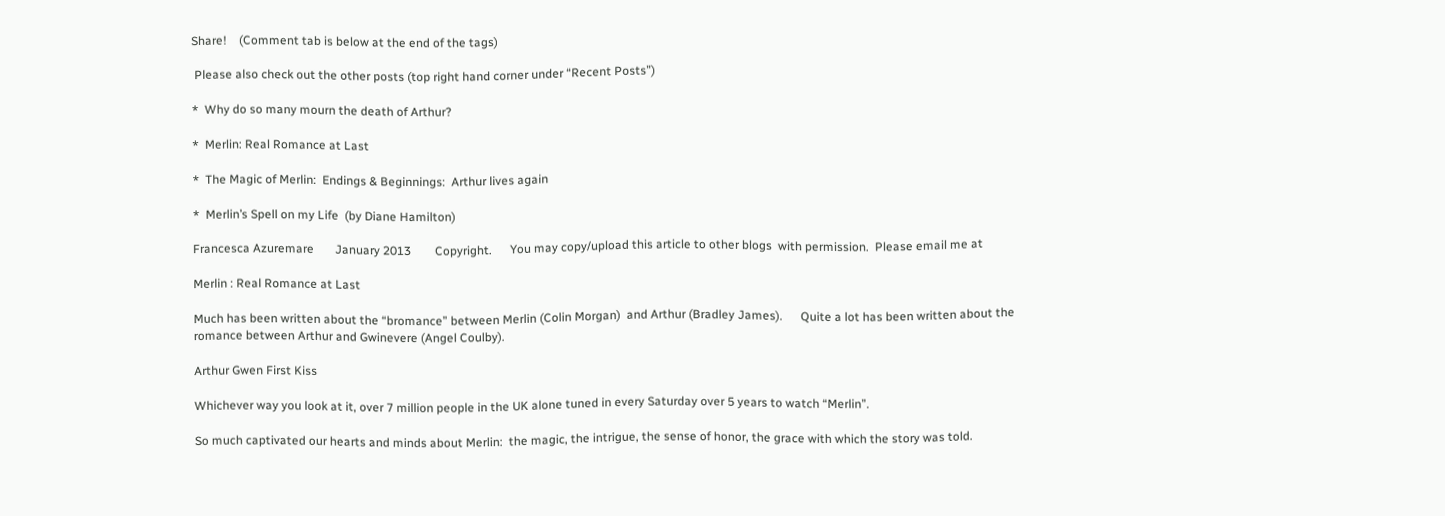Share!    (Comment tab is below at the end of the tags)

 Please also check out the other posts (top right hand corner under “Recent Posts”)

*  Why do so many mourn the death of Arthur?

*  Merlin: Real Romance at Last

*  The Magic of Merlin:  Endings & Beginnings:  Arthur lives again

*  Merlin’s Spell on my Life  (by Diane Hamilton)

Francesca Azuremare       January 2013        Copyright.      You may copy/upload this article to other blogs  with permission.  Please email me at

Merlin : Real Romance at Last

Much has been written about the “bromance” between Merlin (Colin Morgan)  and Arthur (Bradley James).      Quite a lot has been written about the romance between Arthur and Gwinevere (Angel Coulby).

Arthur Gwen First Kiss

Whichever way you look at it, over 7 million people in the UK alone tuned in every Saturday over 5 years to watch “Merlin”.

So much captivated our hearts and minds about Merlin:  the magic, the intrigue, the sense of honor, the grace with which the story was told.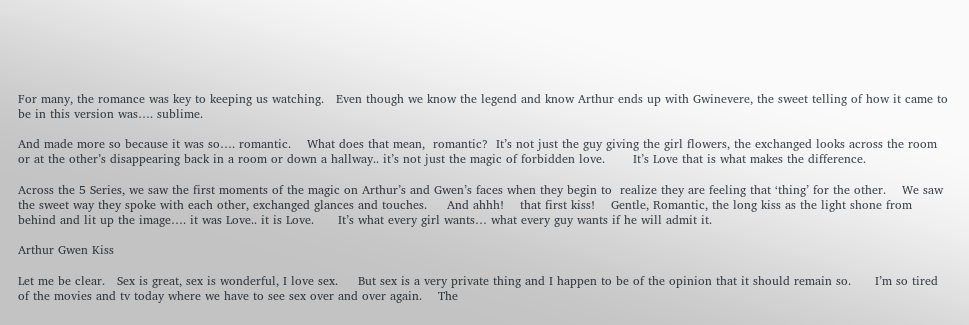For many, the romance was key to keeping us watching.   Even though we know the legend and know Arthur ends up with Gwinevere, the sweet telling of how it came to be in this version was…. sublime.

And made more so because it was so…. romantic.    What does that mean,  romantic?  It’s not just the guy giving the girl flowers, the exchanged looks across the room or at the other’s disappearing back in a room or down a hallway.. it’s not just the magic of forbidden love.       It’s Love that is what makes the difference.

Across the 5 Series, we saw the first moments of the magic on Arthur’s and Gwen’s faces when they begin to  realize they are feeling that ‘thing’ for the other.    We saw the sweet way they spoke with each other, exchanged glances and touches.     And ahhh!    that first kiss!    Gentle, Romantic, the long kiss as the light shone from behind and lit up the image…. it was Love.. it is Love.      It’s what every girl wants… what every guy wants if he will admit it.

Arthur Gwen Kiss

Let me be clear.   Sex is great, sex is wonderful, I love sex.     But sex is a very private thing and I happen to be of the opinion that it should remain so.      I’m so tired of the movies and tv today where we have to see sex over and over again.    The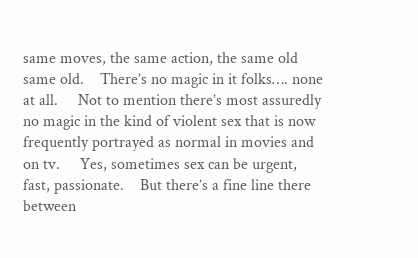same moves, the same action, the same old same old.    There’s no magic in it folks…. none at all.     Not to mention there’s most assuredly no magic in the kind of violent sex that is now frequently portrayed as normal in movies and on tv.     Yes, sometimes sex can be urgent, fast, passionate.    But there’s a fine line there between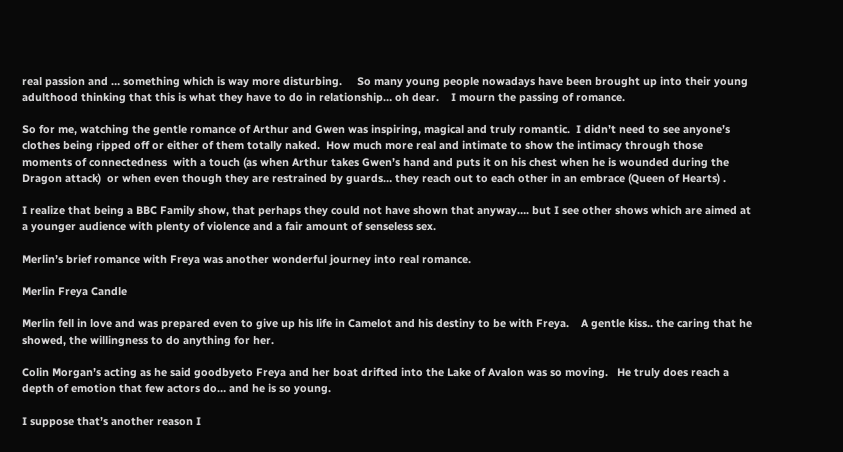real passion and … something which is way more disturbing.     So many young people nowadays have been brought up into their young adulthood thinking that this is what they have to do in relationship… oh dear.    I mourn the passing of romance.

So for me, watching the gentle romance of Arthur and Gwen was inspiring, magical and truly romantic.  I didn’t need to see anyone’s clothes being ripped off or either of them totally naked.  How much more real and intimate to show the intimacy through those moments of connectedness  with a touch (as when Arthur takes Gwen’s hand and puts it on his chest when he is wounded during the Dragon attack)  or when even though they are restrained by guards… they reach out to each other in an embrace (Queen of Hearts) .

I realize that being a BBC Family show, that perhaps they could not have shown that anyway…. but I see other shows which are aimed at a younger audience with plenty of violence and a fair amount of senseless sex.

Merlin’s brief romance with Freya was another wonderful journey into real romance.

Merlin Freya Candle

Merlin fell in love and was prepared even to give up his life in Camelot and his destiny to be with Freya.    A gentle kiss.. the caring that he showed, the willingness to do anything for her.

Colin Morgan’s acting as he said goodbyeto Freya and her boat drifted into the Lake of Avalon was so moving.   He truly does reach a depth of emotion that few actors do… and he is so young.

I suppose that’s another reason I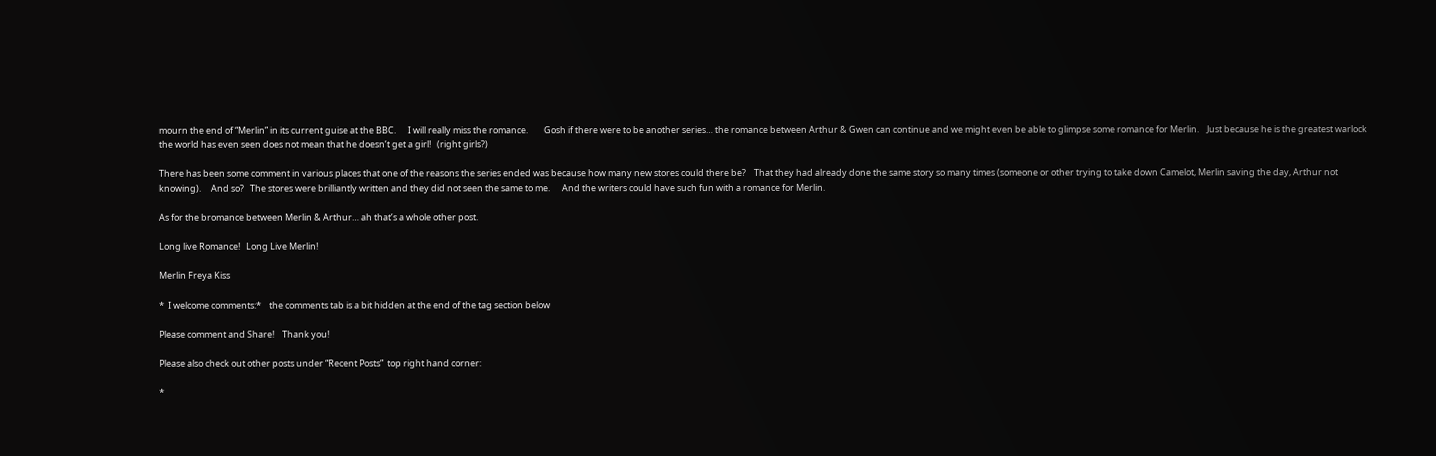mourn the end of “Merlin” in its current guise at the BBC.      I will really miss the romance.        Gosh if there were to be another series… the romance between Arthur & Gwen can continue and we might even be able to glimpse some romance for Merlin.    Just because he is the greatest warlock the world has even seen does not mean that he doesn’t get a girl!   (right girls?)

There has been some comment in various places that one of the reasons the series ended was because how many new stores could there be?    That they had already done the same story so many times (someone or other trying to take down Camelot, Merlin saving the day, Arthur not knowing).     And so?   The stores were brilliantly written and they did not seen the same to me.      And the writers could have such fun with a romance for Merlin.

As for the bromance between Merlin & Arthur… ah that’s a whole other post.

Long live Romance!   Long Live Merlin!

Merlin Freya Kiss

*  I welcome comments:*    the comments tab is a bit hidden at the end of the tag section below

Please comment and Share!    Thank you!

Please also check out other posts under “Recent Posts”  top right hand corner:

*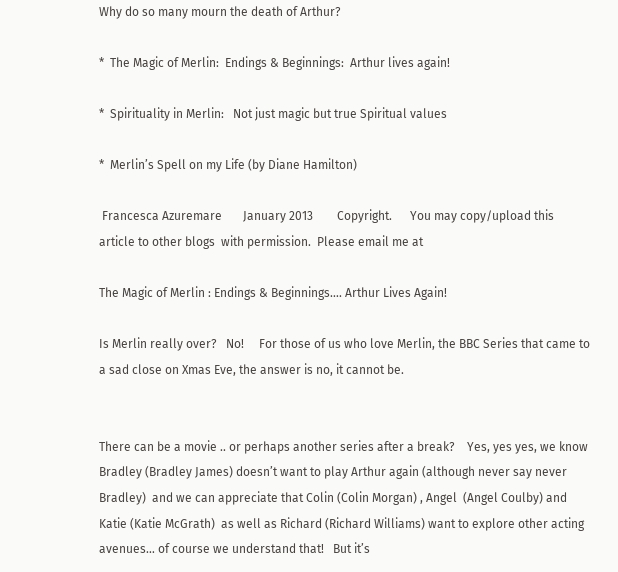Why do so many mourn the death of Arthur?

*  The Magic of Merlin:  Endings & Beginnings:  Arthur lives again!

*  Spirituality in Merlin:   Not just magic but true Spiritual values

*  Merlin’s Spell on my Life (by Diane Hamilton)

 Francesca Azuremare       January 2013        Copyright.      You may copy/upload this article to other blogs  with permission.  Please email me at

The Magic of Merlin : Endings & Beginnings…. Arthur Lives Again!

Is Merlin really over?   No!     For those of us who love Merlin, the BBC Series that came to a sad close on Xmas Eve, the answer is no, it cannot be.


There can be a movie .. or perhaps another series after a break?    Yes, yes yes, we know Bradley (Bradley James) doesn’t want to play Arthur again (although never say never Bradley)  and we can appreciate that Colin (Colin Morgan) , Angel  (Angel Coulby) and Katie (Katie McGrath)  as well as Richard (Richard Williams) want to explore other acting avenues… of course we understand that!   But it’s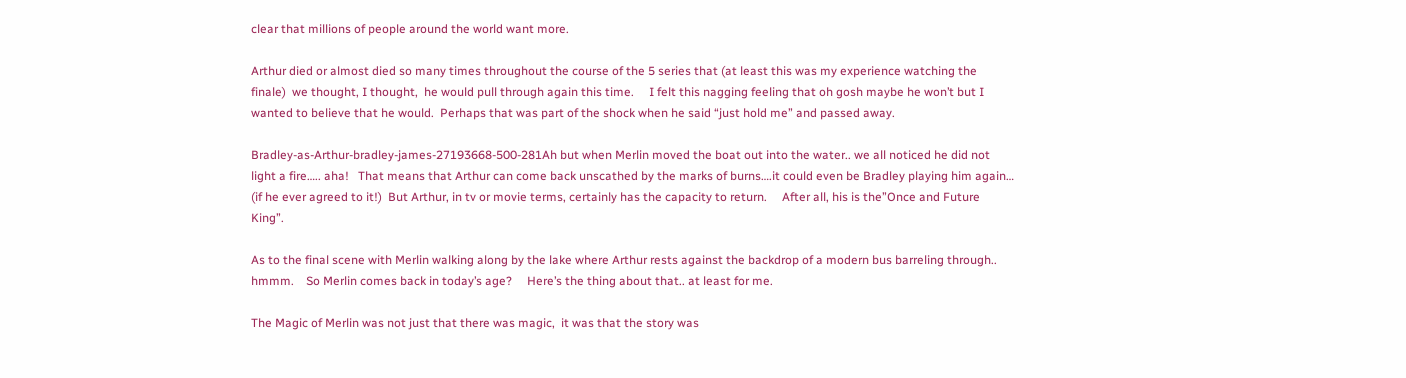clear that millions of people around the world want more.

Arthur died or almost died so many times throughout the course of the 5 series that (at least this was my experience watching the finale)  we thought, I thought,  he would pull through again this time.     I felt this nagging feeling that oh gosh maybe he won’t but I wanted to believe that he would.  Perhaps that was part of the shock when he said “just hold me” and passed away.

Bradley-as-Arthur-bradley-james-27193668-500-281Ah but when Merlin moved the boat out into the water.. we all noticed he did not light a fire….. aha!   That means that Arthur can come back unscathed by the marks of burns….it could even be Bradley playing him again… (if he ever agreed to it!)  But Arthur, in tv or movie terms, certainly has the capacity to return.     After all, his is the”Once and Future King”.

As to the final scene with Merlin walking along by the lake where Arthur rests against the backdrop of a modern bus barreling through.. hmmm.    So Merlin comes back in today’s age?     Here’s the thing about that.. at least for me.

The Magic of Merlin was not just that there was magic,  it was that the story was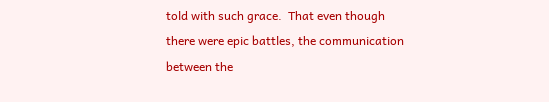told with such grace.  That even though there were epic battles, the communication between the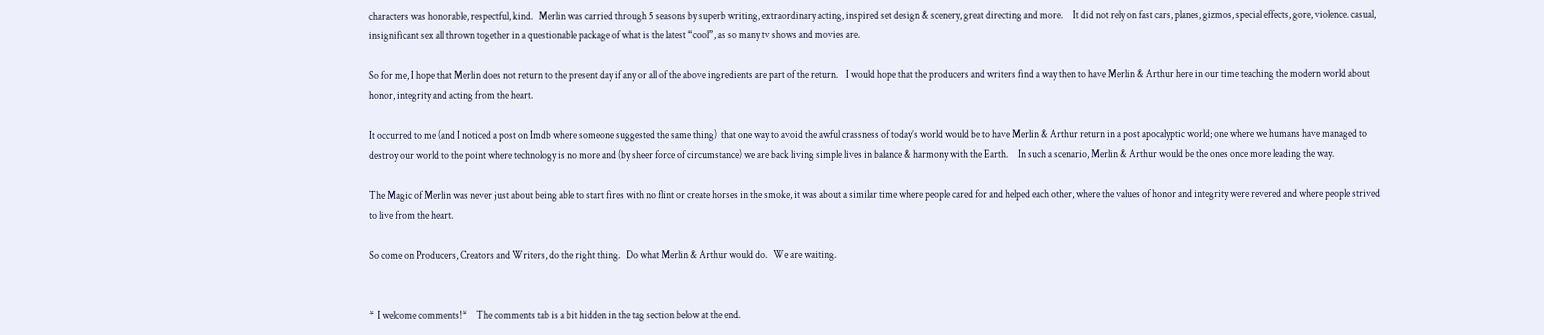characters was honorable, respectful, kind.   Merlin was carried through 5 seasons by superb writing, extraordinary acting, inspired set design & scenery, great directing and more.     It did not rely on fast cars, planes, gizmos, special effects, gore, violence. casual, insignificant sex all thrown together in a questionable package of what is the latest “cool”, as so many tv shows and movies are.

So for me, I hope that Merlin does not return to the present day if any or all of the above ingredients are part of the return.    I would hope that the producers and writers find a way then to have Merlin & Arthur here in our time teaching the modern world about honor, integrity and acting from the heart.

It occurred to me (and I noticed a post on Imdb where someone suggested the same thing)  that one way to avoid the awful crassness of today’s world would be to have Merlin & Arthur return in a post apocalyptic world; one where we humans have managed to destroy our world to the point where technology is no more and (by sheer force of circumstance) we are back living simple lives in balance & harmony with the Earth.     In such a scenario, Merlin & Arthur would be the ones once more leading the way.

The Magic of Merlin was never just about being able to start fires with no flint or create horses in the smoke, it was about a similar time where people cared for and helped each other, where the values of honor and integrity were revered and where people strived to live from the heart.

So come on Producers, Creators and Writers, do the right thing.   Do what Merlin & Arthur would do.   We are waiting.


*  I welcome comments!*     The comments tab is a bit hidden in the tag section below at the end.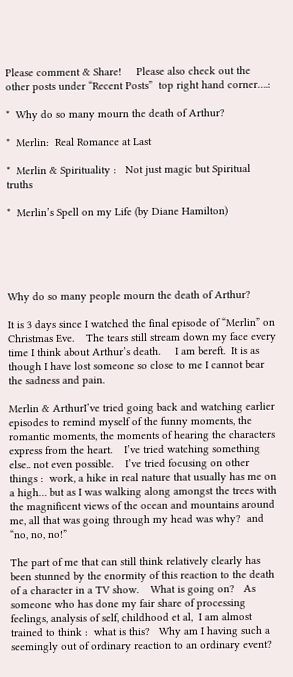Please comment & Share!     Please also check out the other posts under “Recent Posts”  top right hand corner….:

*  Why do so many mourn the death of Arthur?

*  Merlin:  Real Romance at Last

*  Merlin & Spirituality :   Not just magic but Spiritual truths

*  Merlin’s Spell on my Life (by Diane Hamilton)





Why do so many people mourn the death of Arthur?

It is 3 days since I watched the final episode of “Merlin” on Christmas Eve.    The tears still stream down my face every time I think about Arthur’s death.     I am bereft.  It is as though I have lost someone so close to me I cannot bear the sadness and pain.

Merlin & ArthurI’ve tried going back and watching earlier episodes to remind myself of the funny moments, the romantic moments, the moments of hearing the characters express from the heart.    I’ve tried watching something else.. not even possible.    I’ve tried focusing on other things :  work, a hike in real nature that usually has me on a high… but as I was walking along amongst the trees with the magnificent views of the ocean and mountains around me, all that was going through my head was why?  and “no, no, no!”

The part of me that can still think relatively clearly has been stunned by the enormity of this reaction to the death of a character in a TV show.    What is going on?   As someone who has done my fair share of processing feelings, analysis of self, childhood et al,  I am almost trained to think :  what is this?   Why am I having such a seemingly out of ordinary reaction to an ordinary event?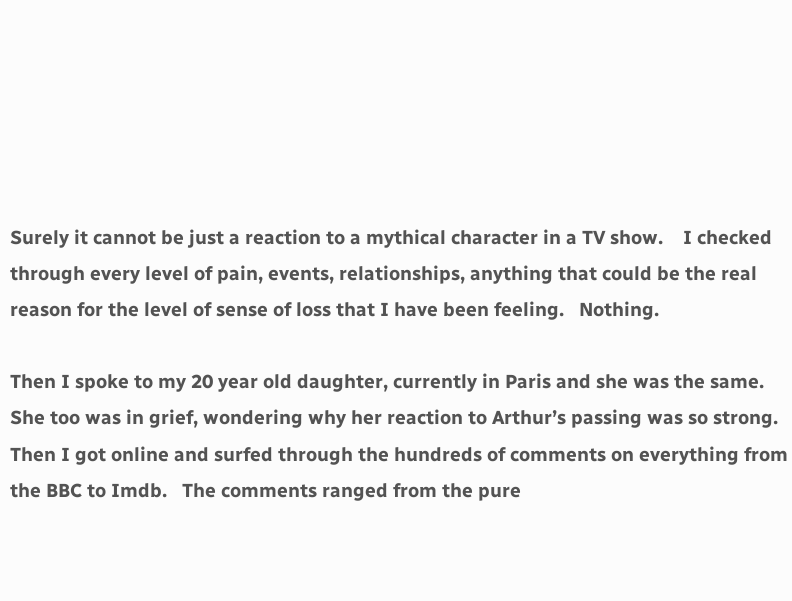Surely it cannot be just a reaction to a mythical character in a TV show.    I checked through every level of pain, events, relationships, anything that could be the real reason for the level of sense of loss that I have been feeling.   Nothing.

Then I spoke to my 20 year old daughter, currently in Paris and she was the same.    She too was in grief, wondering why her reaction to Arthur’s passing was so strong.    Then I got online and surfed through the hundreds of comments on everything from the BBC to Imdb.   The comments ranged from the pure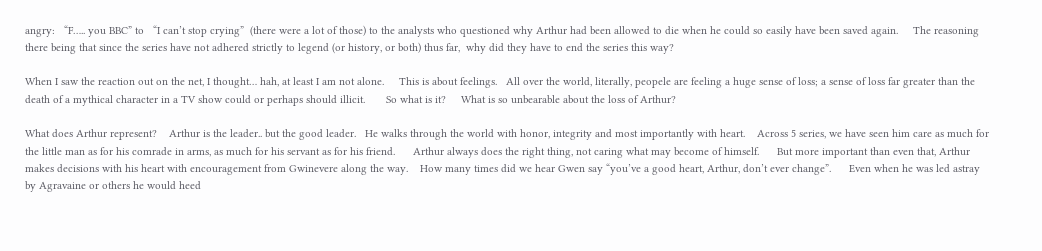angry:   “F….. you BBC” to   “I can’t stop crying”  (there were a lot of those) to the analysts who questioned why Arthur had been allowed to die when he could so easily have been saved again.     The reasoning there being that since the series have not adhered strictly to legend (or history, or both) thus far,  why did they have to end the series this way?

When I saw the reaction out on the net, I thought… hah, at least I am not alone.     This is about feelings.   All over the world, literally, peopele are feeling a huge sense of loss; a sense of loss far greater than the death of a mythical character in a TV show could or perhaps should illicit.       So what is it?     What is so unbearable about the loss of Arthur?

What does Arthur represent?    Arthur is the leader.. but the good leader.   He walks through the world with honor, integrity and most importantly with heart.    Across 5 series, we have seen him care as much for the little man as for his comrade in arms, as much for his servant as for his friend.      Arthur always does the right thing, not caring what may become of himself.      But more important than even that, Arthur makes decisions with his heart with encouragement from Gwinevere along the way.    How many times did we hear Gwen say “you’ve a good heart, Arthur, don’t ever change”.      Even when he was led astray by Agravaine or others he would heed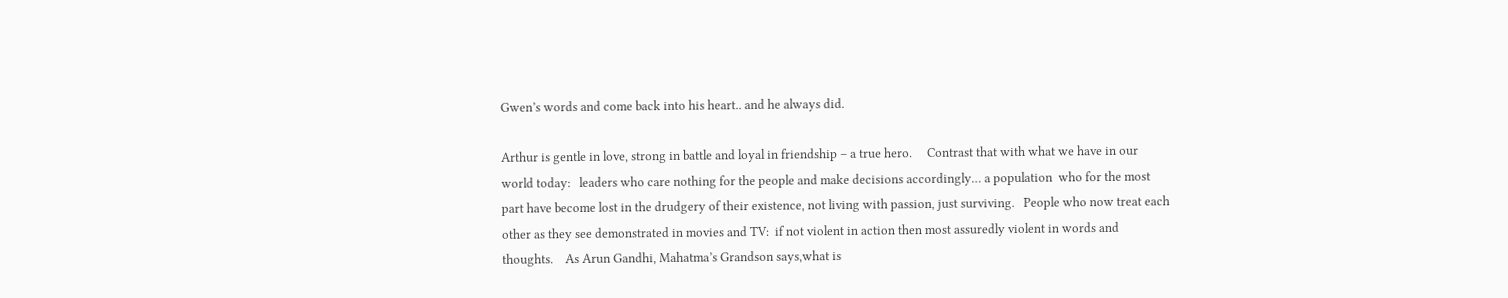Gwen’s words and come back into his heart.. and he always did.

Arthur is gentle in love, strong in battle and loyal in friendship – a true hero.     Contrast that with what we have in our world today:   leaders who care nothing for the people and make decisions accordingly… a population  who for the most part have become lost in the drudgery of their existence, not living with passion, just surviving.   People who now treat each other as they see demonstrated in movies and TV:  if not violent in action then most assuredly violent in words and thoughts.    As Arun Gandhi, Mahatma’s Grandson says,what is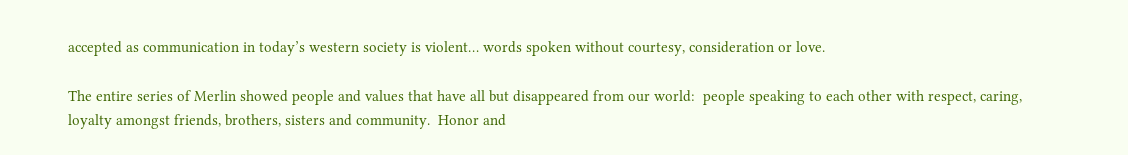accepted as communication in today’s western society is violent… words spoken without courtesy, consideration or love.

The entire series of Merlin showed people and values that have all but disappeared from our world:  people speaking to each other with respect, caring, loyalty amongst friends, brothers, sisters and community.  Honor and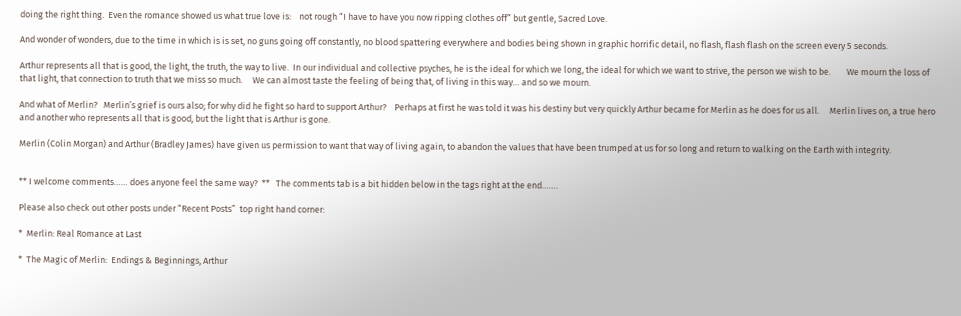doing the right thing.  Even the romance showed us what true love is:    not rough “I have to have you now ripping clothes off” but gentle, Sacred Love.

And wonder of wonders, due to the time in which is is set, no guns going off constantly, no blood spattering everywhere and bodies being shown in graphic horrific detail, no flash, flash flash on the screen every 5 seconds.

Arthur represents all that is good, the light, the truth, the way to live.  In our individual and collective psyches, he is the ideal for which we long, the ideal for which we want to strive, the person we wish to be.        We mourn the loss of that light, that connection to truth that we miss so much.     We can almost taste the feeling of being that, of living in this way… and so we mourn.

And what of Merlin?   Merlin’s grief is ours also; for why did he fight so hard to support Arthur?    Perhaps at first he was told it was his destiny but very quickly Arthur became for Merlin as he does for us all.     Merlin lives on, a true hero and another who represents all that is good, but the light that is Arthur is gone.

Merlin (Colin Morgan) and Arthur (Bradley James) have given us permission to want that way of living again, to abandon the values that have been trumped at us for so long and return to walking on the Earth with integrity.


** I welcome comments…… does anyone feel the same way?  **   The comments tab is a bit hidden below in the tags right at the end…….

Please also check out other posts under “Recent Posts”  top right hand corner:

*  Merlin: Real Romance at Last

*  The Magic of Merlin:  Endings & Beginnings, Arthur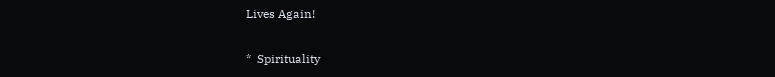Lives Again!

*  Spirituality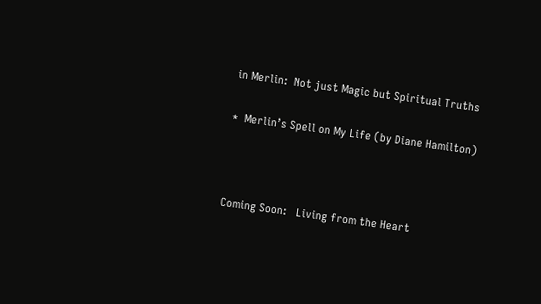in Merlin:  Not just Magic but Spiritual Truths

*  Merlin’s Spell on My Life (by Diane Hamilton)



Coming Soon:   Living from the Heart